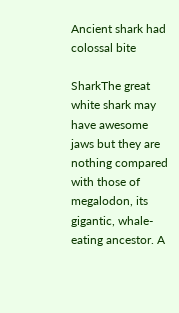Ancient shark had colossal bite

SharkThe great white shark may have awesome jaws but they are nothing compared with those of megalodon, its gigantic, whale-eating ancestor. A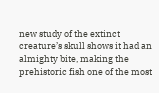new study of the extinct creature’s skull shows it had an almighty bite, making the prehistoric fish one of the most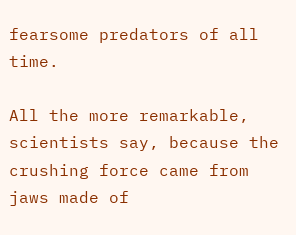fearsome predators of all time.

All the more remarkable, scientists say, because the crushing force came from jaws made of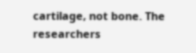cartilage, not bone. The researchers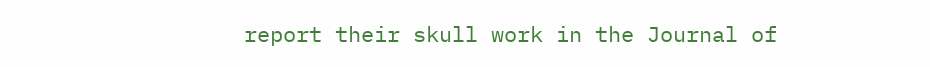report their skull work in the Journal of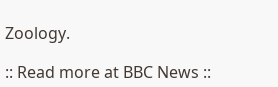Zoology.

:: Read more at BBC News ::